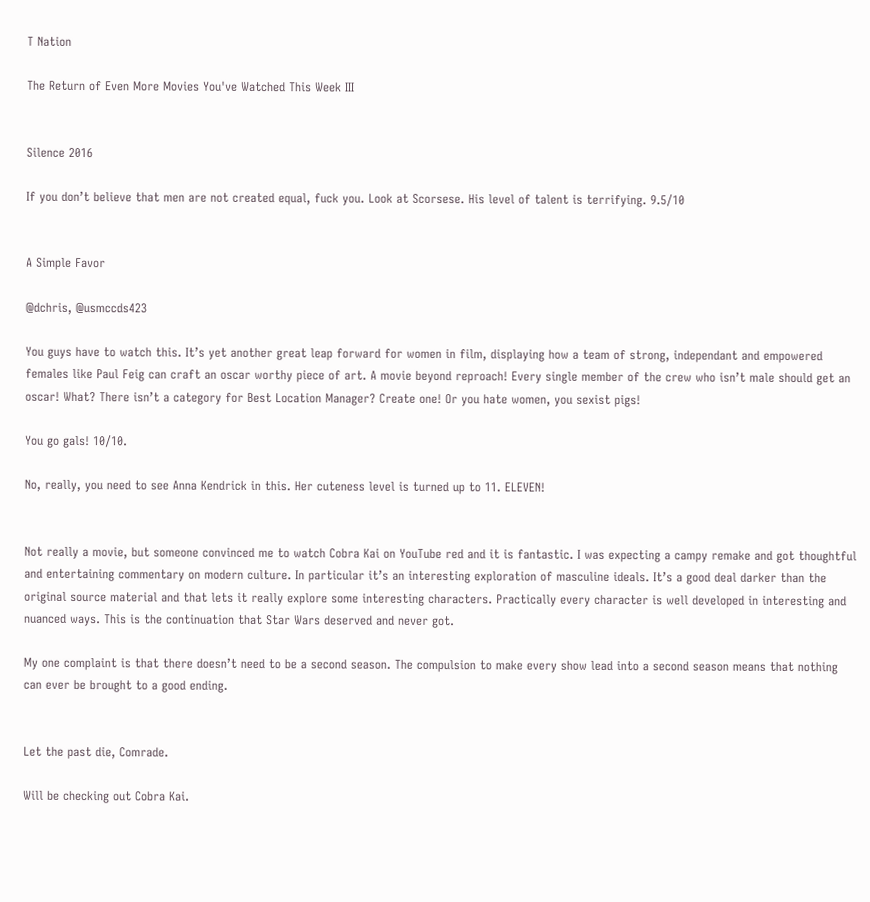T Nation

The Return of Even More Movies You've Watched This Week III


Silence 2016

If you don’t believe that men are not created equal, fuck you. Look at Scorsese. His level of talent is terrifying. 9.5/10


A Simple Favor

@dchris, @usmccds423

You guys have to watch this. It’s yet another great leap forward for women in film, displaying how a team of strong, independant and empowered females like Paul Feig can craft an oscar worthy piece of art. A movie beyond reproach! Every single member of the crew who isn’t male should get an oscar! What? There isn’t a category for Best Location Manager? Create one! Or you hate women, you sexist pigs!

You go gals! 10/10.

No, really, you need to see Anna Kendrick in this. Her cuteness level is turned up to 11. ELEVEN!


Not really a movie, but someone convinced me to watch Cobra Kai on YouTube red and it is fantastic. I was expecting a campy remake and got thoughtful and entertaining commentary on modern culture. In particular it’s an interesting exploration of masculine ideals. It’s a good deal darker than the original source material and that lets it really explore some interesting characters. Practically every character is well developed in interesting and nuanced ways. This is the continuation that Star Wars deserved and never got.

My one complaint is that there doesn’t need to be a second season. The compulsion to make every show lead into a second season means that nothing can ever be brought to a good ending.


Let the past die, Comrade.

Will be checking out Cobra Kai.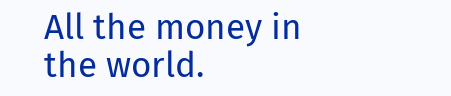All the money in the world.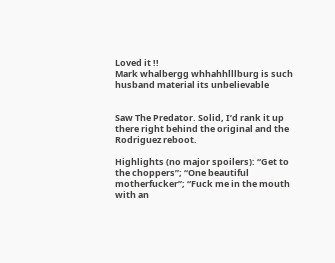Loved it !!
Mark whalbergg whhahhlllburg is such husband material its unbelievable


Saw The Predator. Solid, I’d rank it up there right behind the original and the Rodriguez reboot.

Highlights (no major spoilers): “Get to the choppers”; “One beautiful motherfucker”; “Fuck me in the mouth with an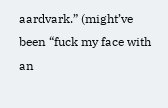aardvark.” (might’ve been “fuck my face with an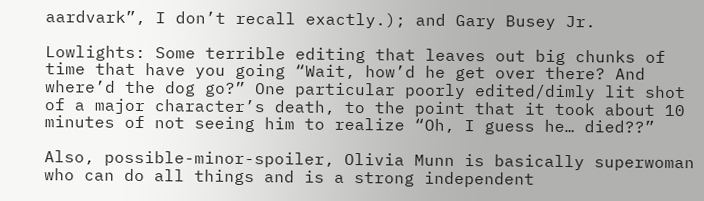aardvark”, I don’t recall exactly.); and Gary Busey Jr.

Lowlights: Some terrible editing that leaves out big chunks of time that have you going “Wait, how’d he get over there? And where’d the dog go?” One particular poorly edited/dimly lit shot of a major character’s death, to the point that it took about 10 minutes of not seeing him to realize “Oh, I guess he… died??”

Also, possible-minor-spoiler, Olivia Munn is basically superwoman who can do all things and is a strong independent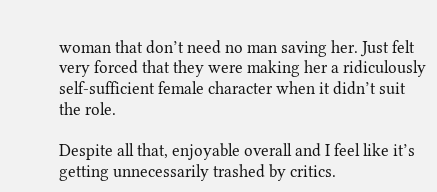woman that don’t need no man saving her. Just felt very forced that they were making her a ridiculously self-sufficient female character when it didn’t suit the role.

Despite all that, enjoyable overall and I feel like it’s getting unnecessarily trashed by critics.